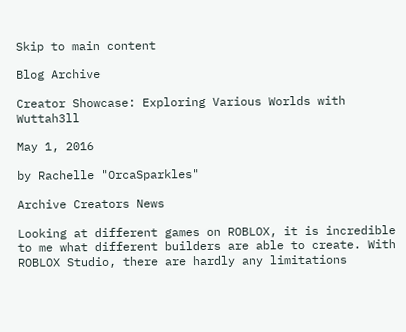Skip to main content

Blog Archive

Creator Showcase: Exploring Various Worlds with Wuttah3ll

May 1, 2016

by Rachelle "OrcaSparkles"

Archive Creators News

Looking at different games on ROBLOX, it is incredible to me what different builders are able to create. With ROBLOX Studio, there are hardly any limitations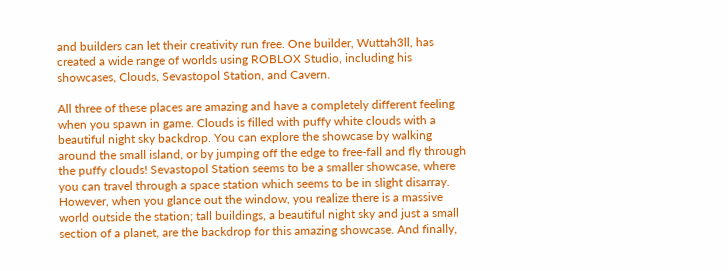and builders can let their creativity run free. One builder, Wuttah3ll, has created a wide range of worlds using ROBLOX Studio, including his showcases, Clouds, Sevastopol Station, and Cavern.

All three of these places are amazing and have a completely different feeling when you spawn in game. Clouds is filled with puffy white clouds with a beautiful night sky backdrop. You can explore the showcase by walking around the small island, or by jumping off the edge to free-fall and fly through the puffy clouds! Sevastopol Station seems to be a smaller showcase, where you can travel through a space station which seems to be in slight disarray. However, when you glance out the window, you realize there is a massive world outside the station; tall buildings, a beautiful night sky and just a small section of a planet, are the backdrop for this amazing showcase. And finally,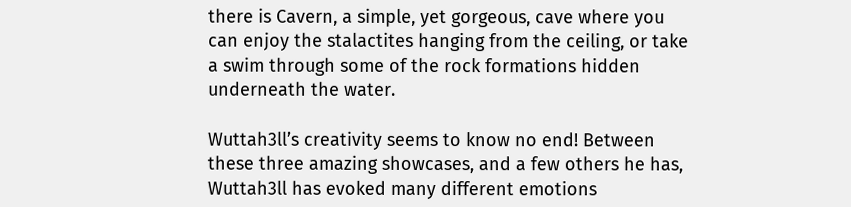there is Cavern, a simple, yet gorgeous, cave where you can enjoy the stalactites hanging from the ceiling, or take a swim through some of the rock formations hidden underneath the water.

Wuttah3ll’s creativity seems to know no end! Between these three amazing showcases, and a few others he has, Wuttah3ll has evoked many different emotions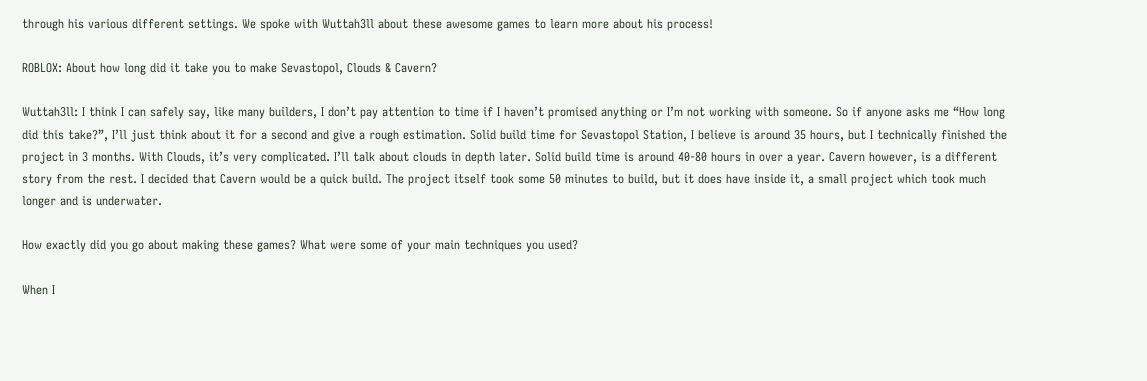through his various different settings. We spoke with Wuttah3ll about these awesome games to learn more about his process!

ROBLOX: About how long did it take you to make Sevastopol, Clouds & Cavern?

Wuttah3ll: I think I can safely say, like many builders, I don’t pay attention to time if I haven’t promised anything or I’m not working with someone. So if anyone asks me “How long did this take?”, I’ll just think about it for a second and give a rough estimation. Solid build time for Sevastopol Station, I believe is around 35 hours, but I technically finished the project in 3 months. With Clouds, it’s very complicated. I’ll talk about clouds in depth later. Solid build time is around 40-80 hours in over a year. Cavern however, is a different story from the rest. I decided that Cavern would be a quick build. The project itself took some 50 minutes to build, but it does have inside it, a small project which took much longer and is underwater.

How exactly did you go about making these games? What were some of your main techniques you used?

When I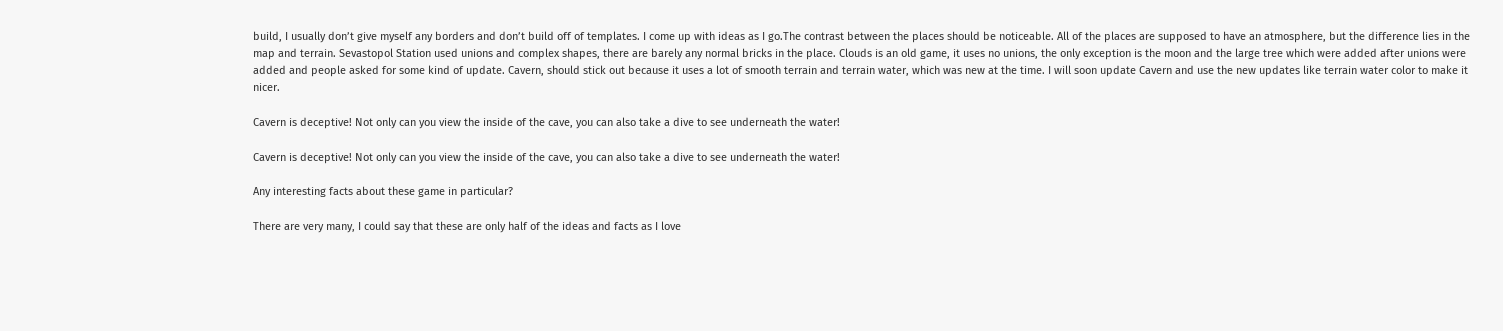build, I usually don’t give myself any borders and don’t build off of templates. I come up with ideas as I go.The contrast between the places should be noticeable. All of the places are supposed to have an atmosphere, but the difference lies in the map and terrain. Sevastopol Station used unions and complex shapes, there are barely any normal bricks in the place. Clouds is an old game, it uses no unions, the only exception is the moon and the large tree which were added after unions were added and people asked for some kind of update. Cavern, should stick out because it uses a lot of smooth terrain and terrain water, which was new at the time. I will soon update Cavern and use the new updates like terrain water color to make it nicer.

Cavern is deceptive! Not only can you view the inside of the cave, you can also take a dive to see underneath the water!

Cavern is deceptive! Not only can you view the inside of the cave, you can also take a dive to see underneath the water!

Any interesting facts about these game in particular?

There are very many, I could say that these are only half of the ideas and facts as I love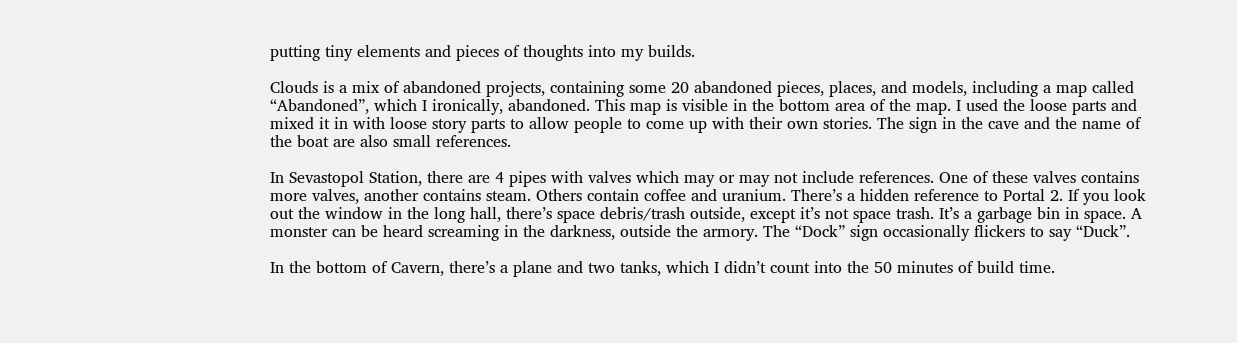putting tiny elements and pieces of thoughts into my builds.

Clouds is a mix of abandoned projects, containing some 20 abandoned pieces, places, and models, including a map called “Abandoned”, which I ironically, abandoned. This map is visible in the bottom area of the map. I used the loose parts and mixed it in with loose story parts to allow people to come up with their own stories. The sign in the cave and the name of the boat are also small references.

In Sevastopol Station, there are 4 pipes with valves which may or may not include references. One of these valves contains more valves, another contains steam. Others contain coffee and uranium. There’s a hidden reference to Portal 2. If you look out the window in the long hall, there’s space debris/trash outside, except it’s not space trash. It’s a garbage bin in space. A monster can be heard screaming in the darkness, outside the armory. The “Dock” sign occasionally flickers to say “Duck”.

In the bottom of Cavern, there’s a plane and two tanks, which I didn’t count into the 50 minutes of build time.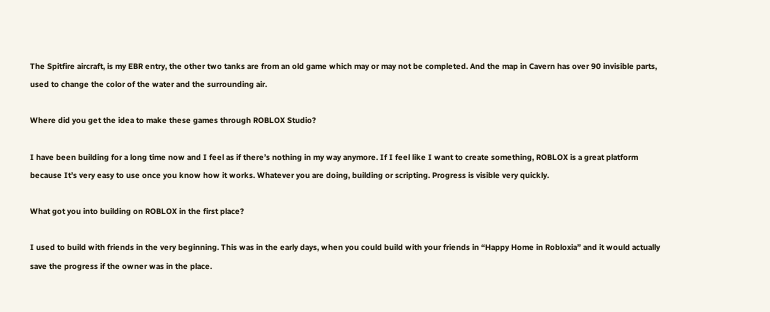The Spitfire aircraft, is my EBR entry, the other two tanks are from an old game which may or may not be completed. And the map in Cavern has over 90 invisible parts, used to change the color of the water and the surrounding air.

Where did you get the idea to make these games through ROBLOX Studio?

I have been building for a long time now and I feel as if there’s nothing in my way anymore. If I feel like I want to create something, ROBLOX is a great platform because It’s very easy to use once you know how it works. Whatever you are doing, building or scripting. Progress is visible very quickly.

What got you into building on ROBLOX in the first place?

I used to build with friends in the very beginning. This was in the early days, when you could build with your friends in “Happy Home in Robloxia” and it would actually save the progress if the owner was in the place.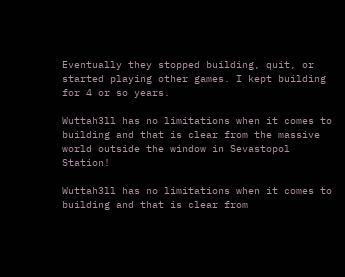Eventually they stopped building, quit, or started playing other games. I kept building for 4 or so years.

Wuttah3ll has no limitations when it comes to building and that is clear from the massive world outside the window in Sevastopol Station!

Wuttah3ll has no limitations when it comes to building and that is clear from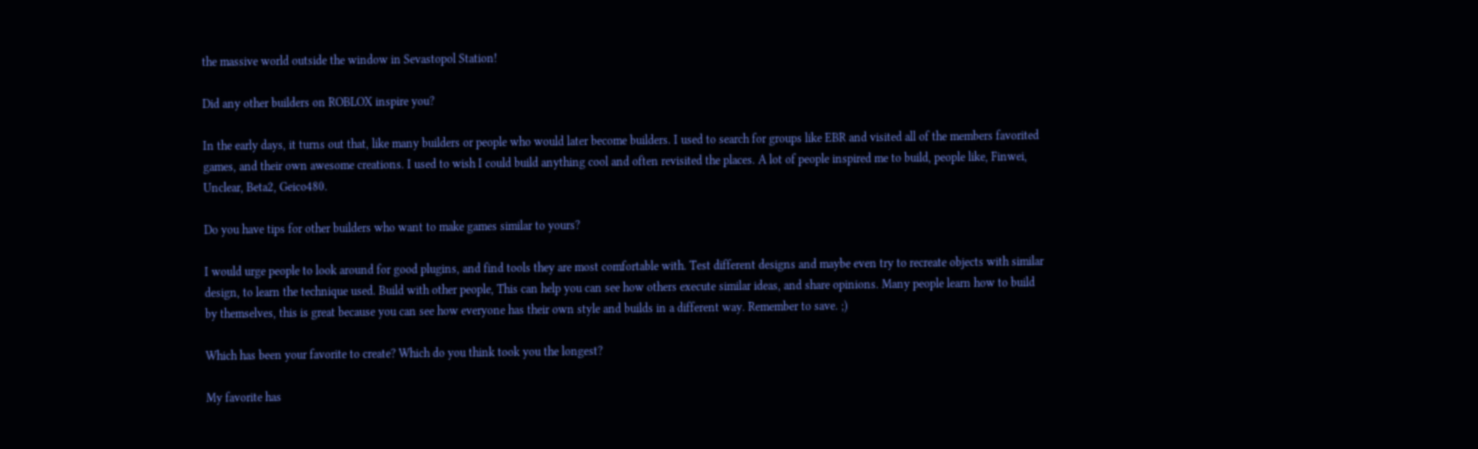the massive world outside the window in Sevastopol Station!

Did any other builders on ROBLOX inspire you?

In the early days, it turns out that, like many builders or people who would later become builders. I used to search for groups like EBR and visited all of the members favorited games, and their own awesome creations. I used to wish I could build anything cool and often revisited the places. A lot of people inspired me to build, people like, Finwei, Unclear, Beta2, Geico480.

Do you have tips for other builders who want to make games similar to yours?

I would urge people to look around for good plugins, and find tools they are most comfortable with. Test different designs and maybe even try to recreate objects with similar design, to learn the technique used. Build with other people, This can help you can see how others execute similar ideas, and share opinions. Many people learn how to build by themselves, this is great because you can see how everyone has their own style and builds in a different way. Remember to save. ;)

Which has been your favorite to create? Which do you think took you the longest?

My favorite has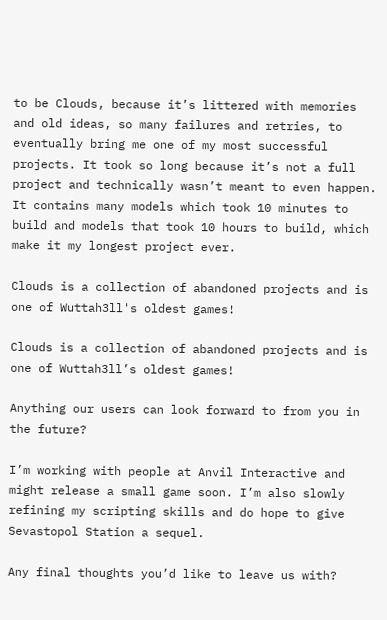to be Clouds, because it’s littered with memories and old ideas, so many failures and retries, to eventually bring me one of my most successful projects. It took so long because it’s not a full project and technically wasn’t meant to even happen. It contains many models which took 10 minutes to build and models that took 10 hours to build, which make it my longest project ever.

Clouds is a collection of abandoned projects and is one of Wuttah3ll's oldest games!

Clouds is a collection of abandoned projects and is one of Wuttah3ll’s oldest games!

Anything our users can look forward to from you in the future?

I’m working with people at Anvil Interactive and might release a small game soon. I’m also slowly refining my scripting skills and do hope to give Sevastopol Station a sequel.

Any final thoughts you’d like to leave us with?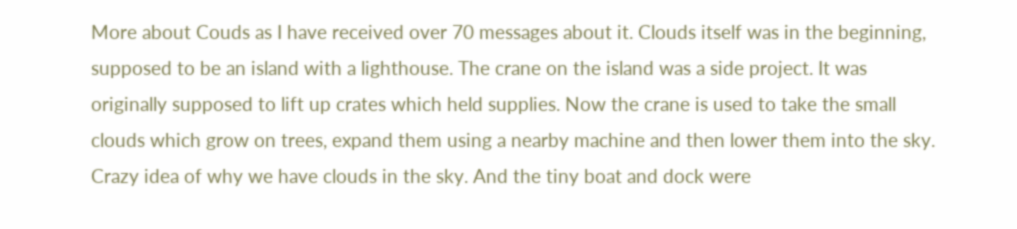More about Couds as I have received over 70 messages about it. Clouds itself was in the beginning, supposed to be an island with a lighthouse. The crane on the island was a side project. It was originally supposed to lift up crates which held supplies. Now the crane is used to take the small clouds which grow on trees, expand them using a nearby machine and then lower them into the sky. Crazy idea of why we have clouds in the sky. And the tiny boat and dock were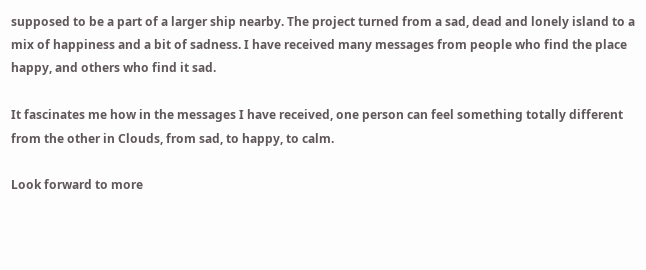supposed to be a part of a larger ship nearby. The project turned from a sad, dead and lonely island to a mix of happiness and a bit of sadness. I have received many messages from people who find the place happy, and others who find it sad.

It fascinates me how in the messages I have received, one person can feel something totally different from the other in Clouds, from sad, to happy, to calm.

Look forward to more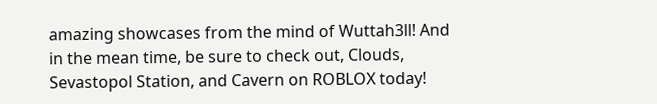amazing showcases from the mind of Wuttah3ll! And in the mean time, be sure to check out, Clouds, Sevastopol Station, and Cavern on ROBLOX today!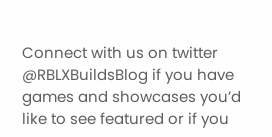Connect with us on twitter @RBLXBuildsBlog if you have games and showcases you’d like to see featured or if you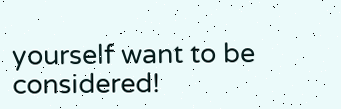yourself want to be considered!